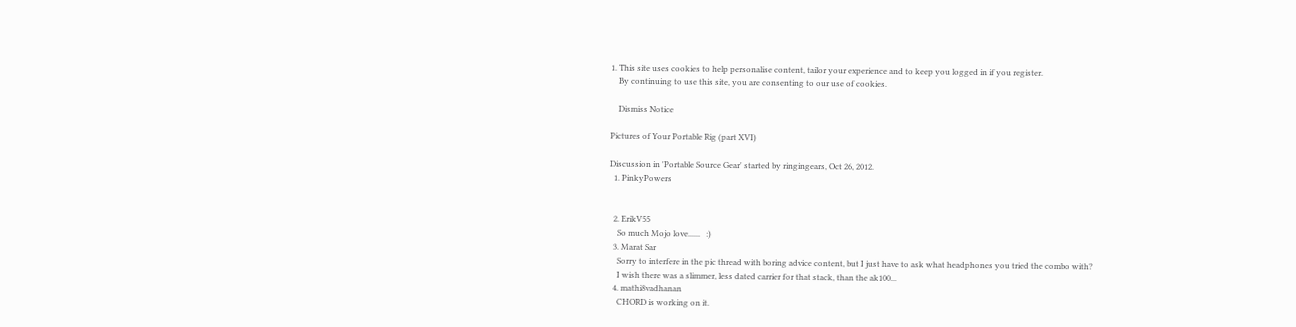1. This site uses cookies to help personalise content, tailor your experience and to keep you logged in if you register.
    By continuing to use this site, you are consenting to our use of cookies.

    Dismiss Notice

Pictures of Your Portable Rig (part XVI)

Discussion in 'Portable Source Gear' started by ringingears, Oct 26, 2012.
  1. PinkyPowers


  2. ErikV55
    So much Mojo love......   :)
  3. Marat Sar
    Sorry to interfere in the pic thread with boring advice content, but I just have to ask what headphones you tried the combo with?
    I wish there was a slimmer, less dated carrier for that stack, than the ak100...
  4. mathi8vadhanan
    CHORD is working on it.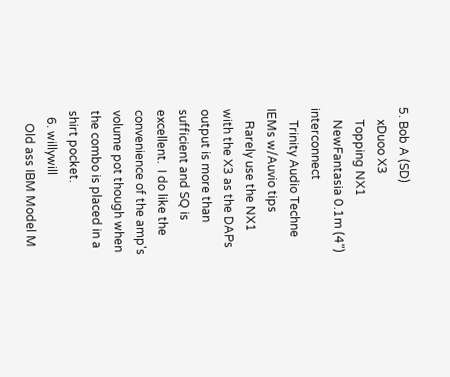5. Bob A (SD)
    xDuoo X3
    Topping NX1
    NewFantasia 0.1m (4")  interconnect
    Trinity Audio Techne IEMs w/Auvio tips
    Rarely use the NX1 with the X3 as the DAPs output is more than sufficient and SQ is excellent.  I do like the convenience of the amp's volume pot though when the combo is placed in a shirt pocket.
  6. willywill
    Old ass IBM Model M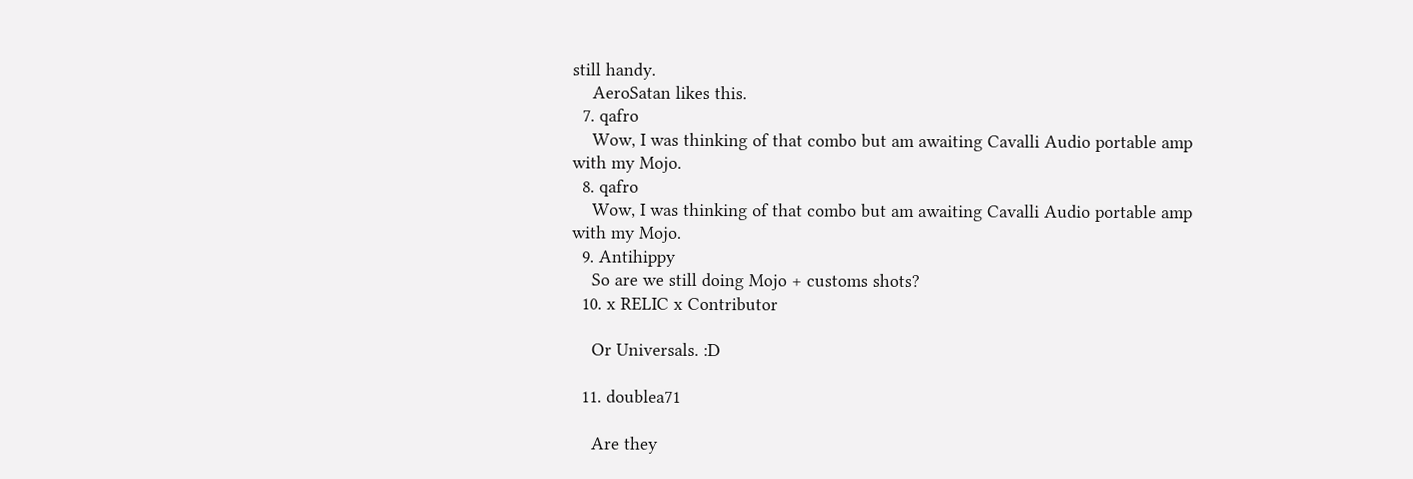still handy.
    AeroSatan likes this.
  7. qafro
    Wow, I was thinking of that combo but am awaiting Cavalli Audio portable amp with my Mojo.
  8. qafro
    Wow, I was thinking of that combo but am awaiting Cavalli Audio portable amp with my Mojo.
  9. Antihippy
    So are we still doing Mojo + customs shots?
  10. x RELIC x Contributor

    Or Universals. :D

  11. doublea71

    Are they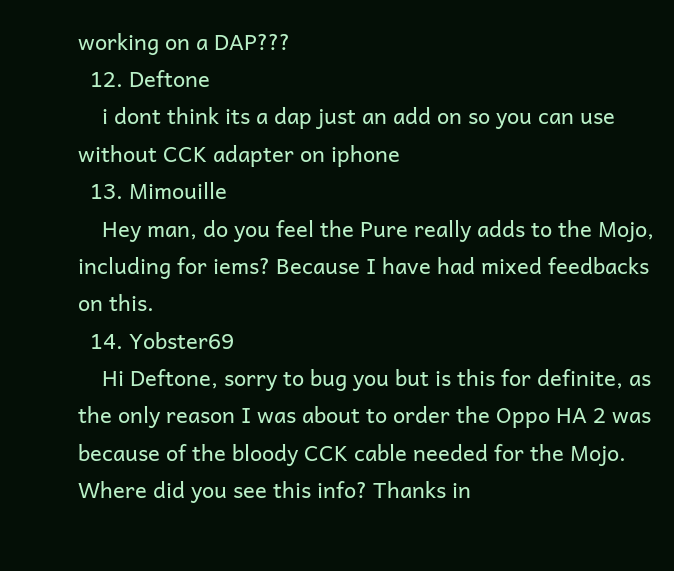working on a DAP???
  12. Deftone
    i dont think its a dap just an add on so you can use without CCK adapter on iphone
  13. Mimouille
    Hey man, do you feel the Pure really adds to the Mojo, including for iems? Because I have had mixed feedbacks on this.
  14. Yobster69
    Hi Deftone, sorry to bug you but is this for definite, as the only reason I was about to order the Oppo HA 2 was because of the bloody CCK cable needed for the Mojo. Where did you see this info? Thanks in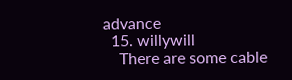advance
  15. willywill
    There are some cable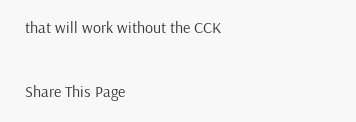that will work without the CCK

Share This Page